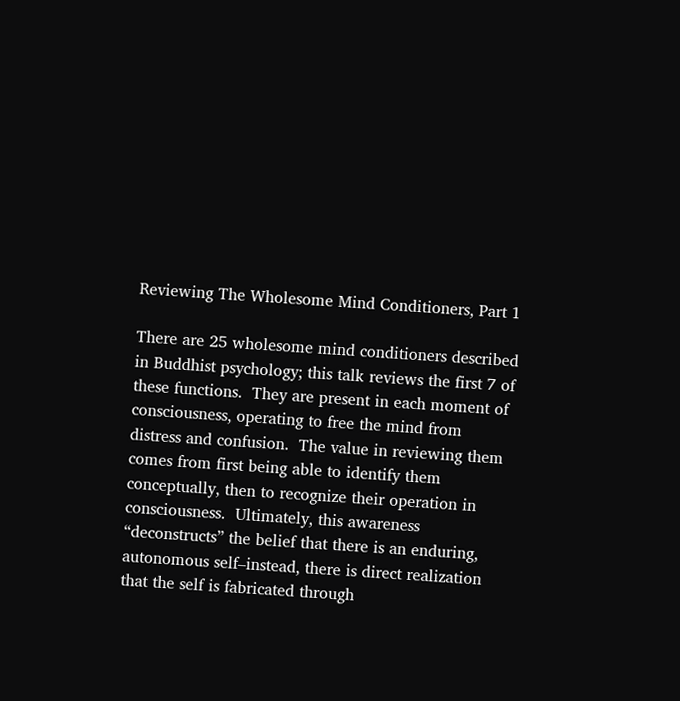Reviewing The Wholesome Mind Conditioners, Part 1

There are 25 wholesome mind conditioners described in Buddhist psychology; this talk reviews the first 7 of these functions.  They are present in each moment of consciousness, operating to free the mind from distress and confusion.  The value in reviewing them comes from first being able to identify them conceptually, then to recognize their operation in consciousness.  Ultimately, this awareness “deconstructs” the belief that there is an enduring, autonomous self–instead, there is direct realization that the self is fabricated through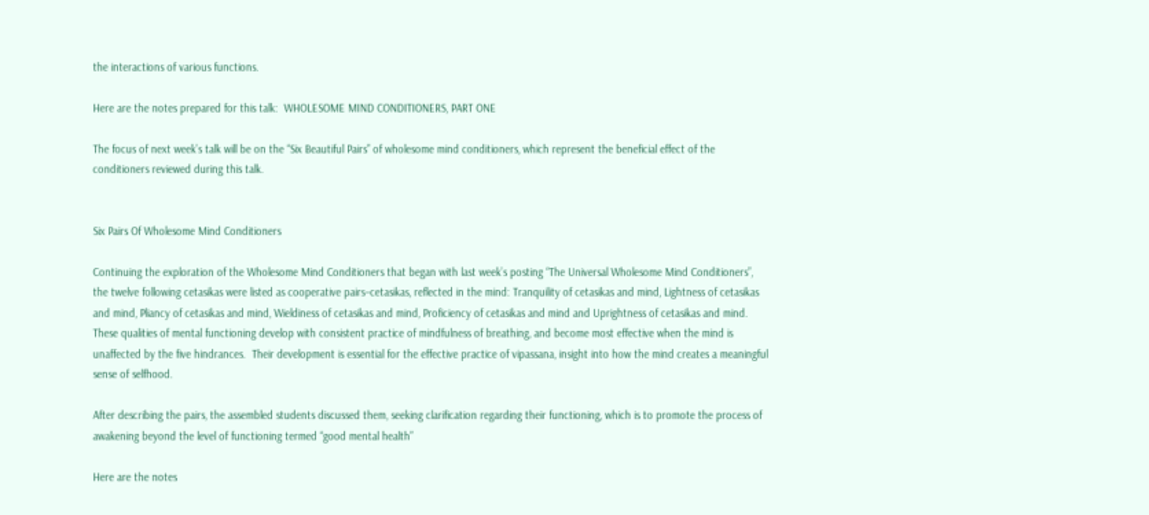the interactions of various functions.

Here are the notes prepared for this talk:  WHOLESOME MIND CONDITIONERS, PART ONE

The focus of next week’s talk will be on the “Six Beautiful Pairs” of wholesome mind conditioners, which represent the beneficial effect of the conditioners reviewed during this talk.


Six Pairs Of Wholesome Mind Conditioners

Continuing the exploration of the Wholesome Mind Conditioners that began with last week’s posting “The Universal Wholesome Mind Conditioners”, the twelve following cetasikas were listed as cooperative pairs–cetasikas, reflected in the mind: Tranquility of cetasikas and mind, Lightness of cetasikas and mind, Pliancy of cetasikas and mind, Wieldiness of cetasikas and mind, Proficiency of cetasikas and mind and Uprightness of cetasikas and mind.  These qualities of mental functioning develop with consistent practice of mindfulness of breathing, and become most effective when the mind is unaffected by the five hindrances.  Their development is essential for the effective practice of vipassana, insight into how the mind creates a meaningful sense of selfhood.

After describing the pairs, the assembled students discussed them, seeking clarification regarding their functioning, which is to promote the process of awakening beyond the level of functioning termed “good mental health”

Here are the notes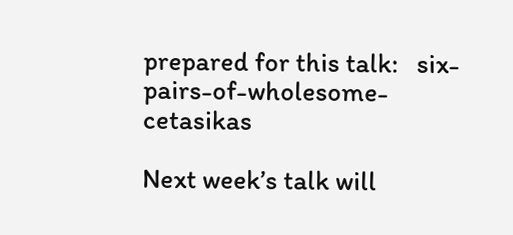prepared for this talk:   six-pairs-of-wholesome-cetasikas

Next week’s talk will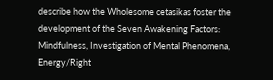describe how the Wholesome cetasikas foster the development of the Seven Awakening Factors: Mindfulness, Investigation of Mental Phenomena, Energy/Right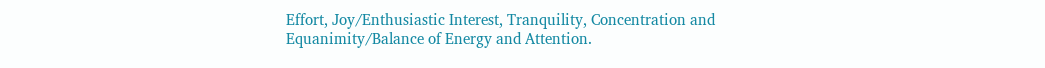Effort, Joy/Enthusiastic Interest, Tranquility, Concentration and Equanimity/Balance of Energy and Attention.